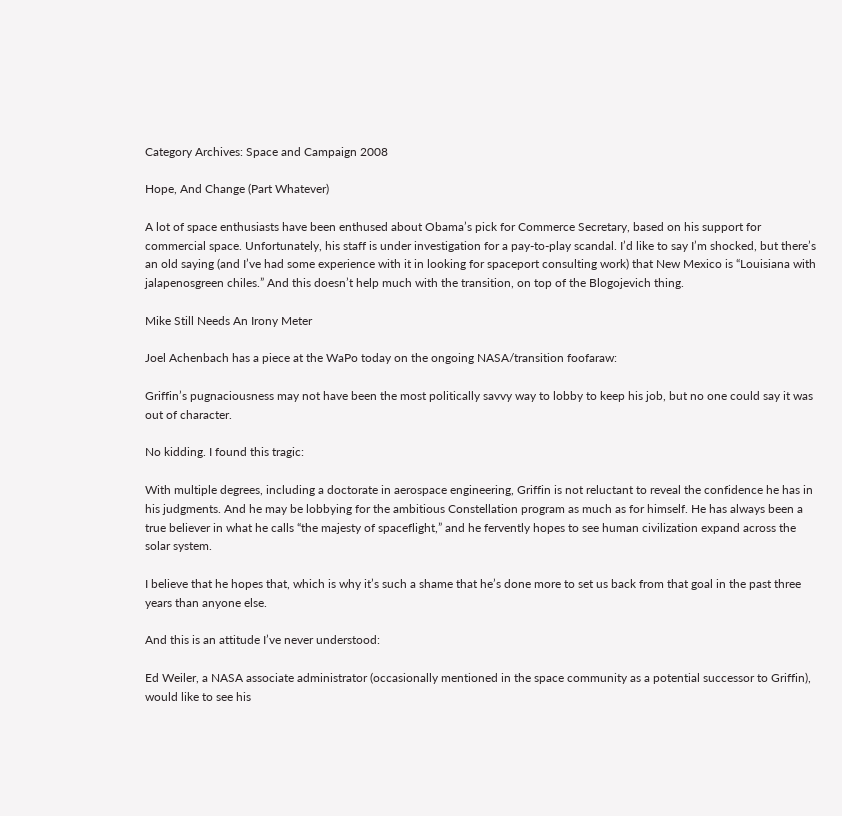Category Archives: Space and Campaign 2008

Hope, And Change (Part Whatever)

A lot of space enthusiasts have been enthused about Obama’s pick for Commerce Secretary, based on his support for commercial space. Unfortunately, his staff is under investigation for a pay-to-play scandal. I’d like to say I’m shocked, but there’s an old saying (and I’ve had some experience with it in looking for spaceport consulting work) that New Mexico is “Louisiana with jalapenosgreen chiles.” And this doesn’t help much with the transition, on top of the Blogojevich thing.

Mike Still Needs An Irony Meter

Joel Achenbach has a piece at the WaPo today on the ongoing NASA/transition foofaraw:

Griffin’s pugnaciousness may not have been the most politically savvy way to lobby to keep his job, but no one could say it was out of character.

No kidding. I found this tragic:

With multiple degrees, including a doctorate in aerospace engineering, Griffin is not reluctant to reveal the confidence he has in his judgments. And he may be lobbying for the ambitious Constellation program as much as for himself. He has always been a true believer in what he calls “the majesty of spaceflight,” and he fervently hopes to see human civilization expand across the solar system.

I believe that he hopes that, which is why it’s such a shame that he’s done more to set us back from that goal in the past three years than anyone else.

And this is an attitude I’ve never understood:

Ed Weiler, a NASA associate administrator (occasionally mentioned in the space community as a potential successor to Griffin), would like to see his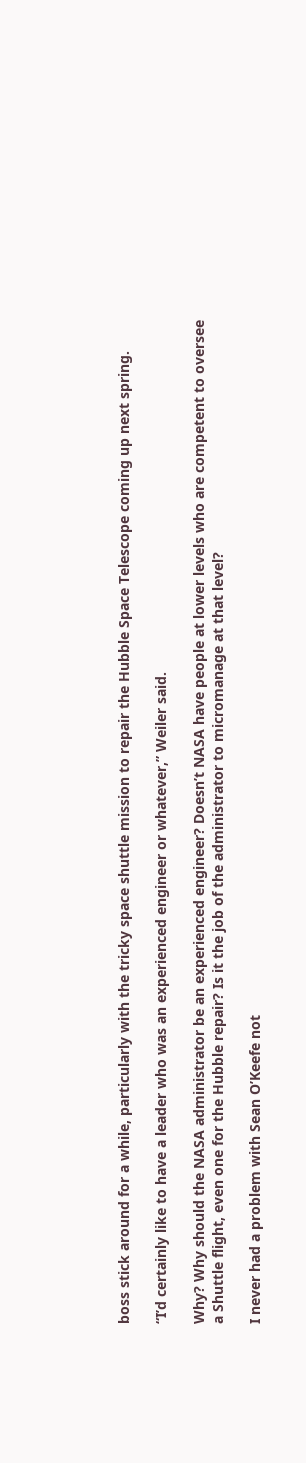boss stick around for a while, particularly with the tricky space shuttle mission to repair the Hubble Space Telescope coming up next spring.

“I’d certainly like to have a leader who was an experienced engineer or whatever,” Weiler said.

Why? Why should the NASA administrator be an experienced engineer? Doesn’t NASA have people at lower levels who are competent to oversee a Shuttle flight, even one for the Hubble repair? Is it the job of the administrator to micromanage at that level?

I never had a problem with Sean O’Keefe not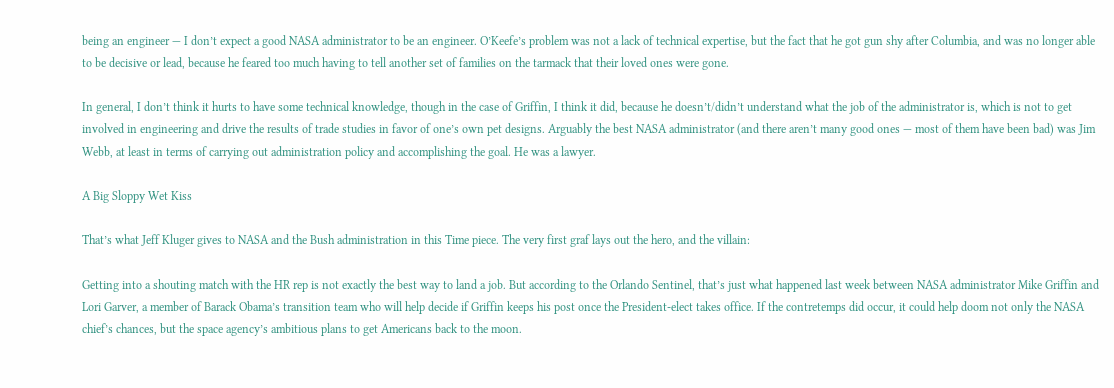being an engineer — I don’t expect a good NASA administrator to be an engineer. O’Keefe’s problem was not a lack of technical expertise, but the fact that he got gun shy after Columbia, and was no longer able to be decisive or lead, because he feared too much having to tell another set of families on the tarmack that their loved ones were gone.

In general, I don’t think it hurts to have some technical knowledge, though in the case of Griffin, I think it did, because he doesn’t/didn’t understand what the job of the administrator is, which is not to get involved in engineering and drive the results of trade studies in favor of one’s own pet designs. Arguably the best NASA administrator (and there aren’t many good ones — most of them have been bad) was Jim Webb, at least in terms of carrying out administration policy and accomplishing the goal. He was a lawyer.

A Big Sloppy Wet Kiss

That’s what Jeff Kluger gives to NASA and the Bush administration in this Time piece. The very first graf lays out the hero, and the villain:

Getting into a shouting match with the HR rep is not exactly the best way to land a job. But according to the Orlando Sentinel, that’s just what happened last week between NASA administrator Mike Griffin and Lori Garver, a member of Barack Obama’s transition team who will help decide if Griffin keeps his post once the President-elect takes office. If the contretemps did occur, it could help doom not only the NASA chief’s chances, but the space agency’s ambitious plans to get Americans back to the moon.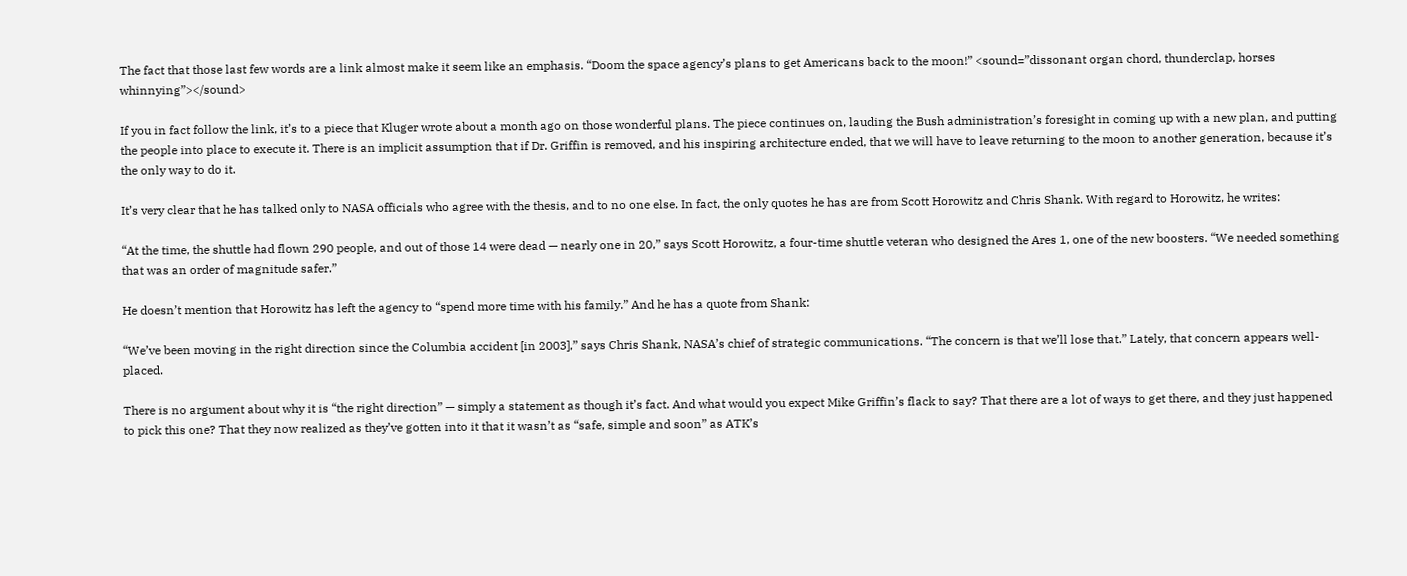The fact that those last few words are a link almost make it seem like an emphasis. “Doom the space agency’s plans to get Americans back to the moon!” <sound=”dissonant organ chord, thunderclap, horses whinnying”></sound>

If you in fact follow the link, it’s to a piece that Kluger wrote about a month ago on those wonderful plans. The piece continues on, lauding the Bush administration’s foresight in coming up with a new plan, and putting the people into place to execute it. There is an implicit assumption that if Dr. Griffin is removed, and his inspiring architecture ended, that we will have to leave returning to the moon to another generation, because it’s the only way to do it.

It’s very clear that he has talked only to NASA officials who agree with the thesis, and to no one else. In fact, the only quotes he has are from Scott Horowitz and Chris Shank. With regard to Horowitz, he writes:

“At the time, the shuttle had flown 290 people, and out of those 14 were dead — nearly one in 20,” says Scott Horowitz, a four-time shuttle veteran who designed the Ares 1, one of the new boosters. “We needed something that was an order of magnitude safer.”

He doesn’t mention that Horowitz has left the agency to “spend more time with his family.” And he has a quote from Shank:

“We’ve been moving in the right direction since the Columbia accident [in 2003],” says Chris Shank, NASA’s chief of strategic communications. “The concern is that we’ll lose that.” Lately, that concern appears well-placed.

There is no argument about why it is “the right direction” — simply a statement as though it’s fact. And what would you expect Mike Griffin’s flack to say? That there are a lot of ways to get there, and they just happened to pick this one? That they now realized as they’ve gotten into it that it wasn’t as “safe, simple and soon” as ATK’s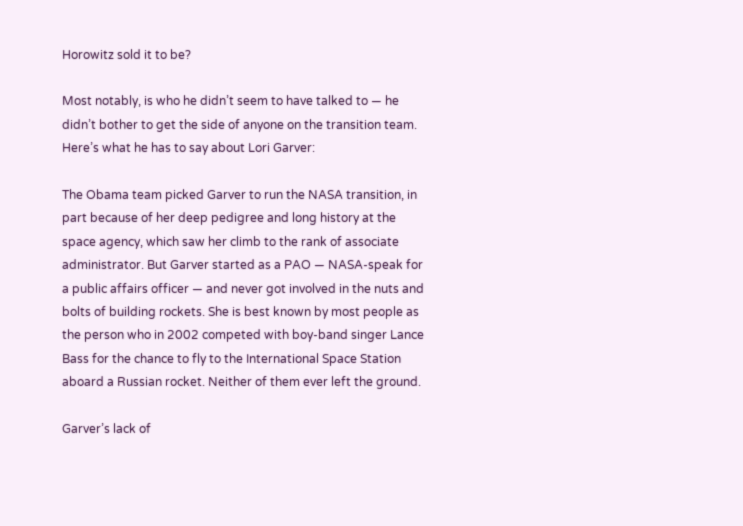Horowitz sold it to be?

Most notably, is who he didn’t seem to have talked to — he didn’t bother to get the side of anyone on the transition team. Here’s what he has to say about Lori Garver:

The Obama team picked Garver to run the NASA transition, in part because of her deep pedigree and long history at the space agency, which saw her climb to the rank of associate administrator. But Garver started as a PAO — NASA-speak for a public affairs officer — and never got involved in the nuts and bolts of building rockets. She is best known by most people as the person who in 2002 competed with boy-band singer Lance Bass for the chance to fly to the International Space Station aboard a Russian rocket. Neither of them ever left the ground.

Garver’s lack of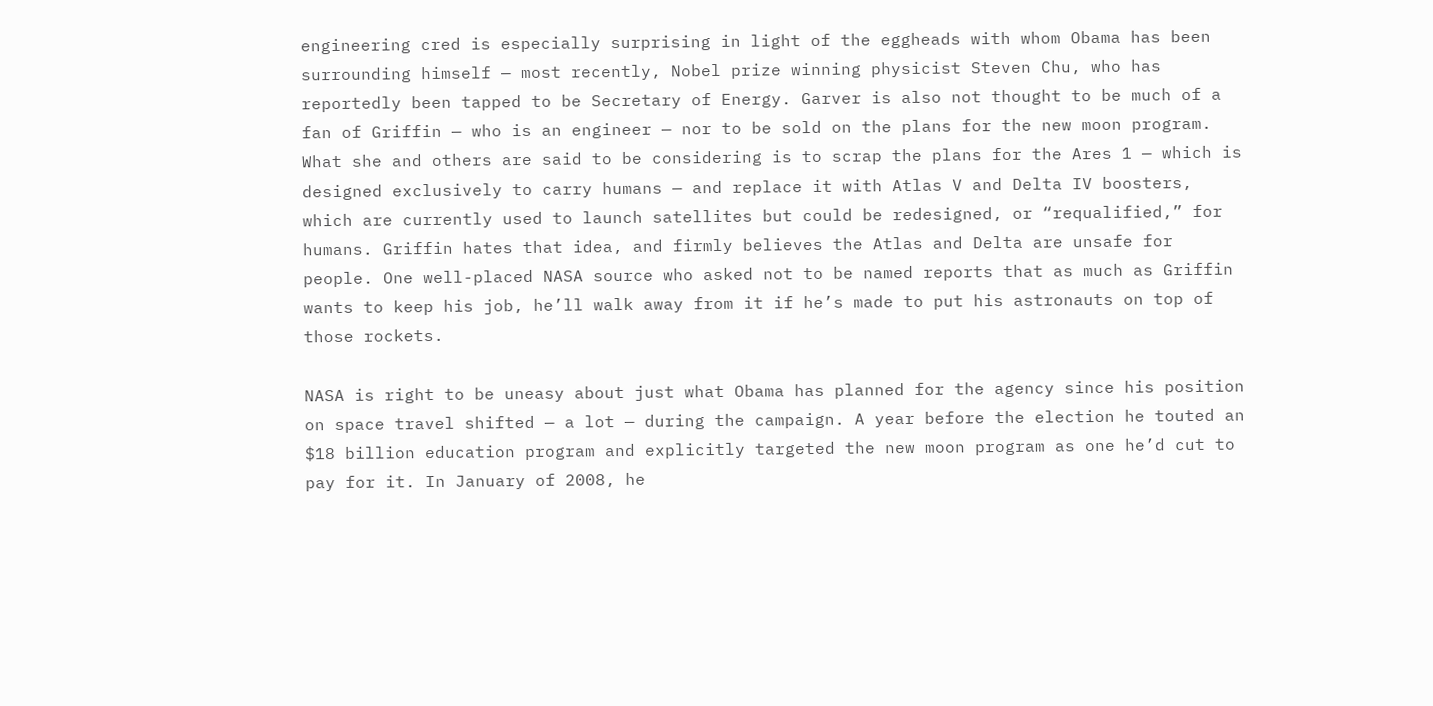engineering cred is especially surprising in light of the eggheads with whom Obama has been surrounding himself — most recently, Nobel prize winning physicist Steven Chu, who has reportedly been tapped to be Secretary of Energy. Garver is also not thought to be much of a fan of Griffin — who is an engineer — nor to be sold on the plans for the new moon program. What she and others are said to be considering is to scrap the plans for the Ares 1 — which is designed exclusively to carry humans — and replace it with Atlas V and Delta IV boosters, which are currently used to launch satellites but could be redesigned, or “requalified,” for humans. Griffin hates that idea, and firmly believes the Atlas and Delta are unsafe for people. One well-placed NASA source who asked not to be named reports that as much as Griffin wants to keep his job, he’ll walk away from it if he’s made to put his astronauts on top of those rockets.

NASA is right to be uneasy about just what Obama has planned for the agency since his position on space travel shifted — a lot — during the campaign. A year before the election he touted an $18 billion education program and explicitly targeted the new moon program as one he’d cut to pay for it. In January of 2008, he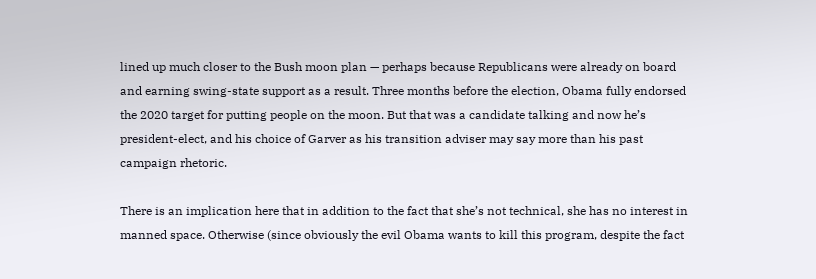lined up much closer to the Bush moon plan — perhaps because Republicans were already on board and earning swing-state support as a result. Three months before the election, Obama fully endorsed the 2020 target for putting people on the moon. But that was a candidate talking and now he’s president-elect, and his choice of Garver as his transition adviser may say more than his past campaign rhetoric.

There is an implication here that in addition to the fact that she’s not technical, she has no interest in manned space. Otherwise (since obviously the evil Obama wants to kill this program, despite the fact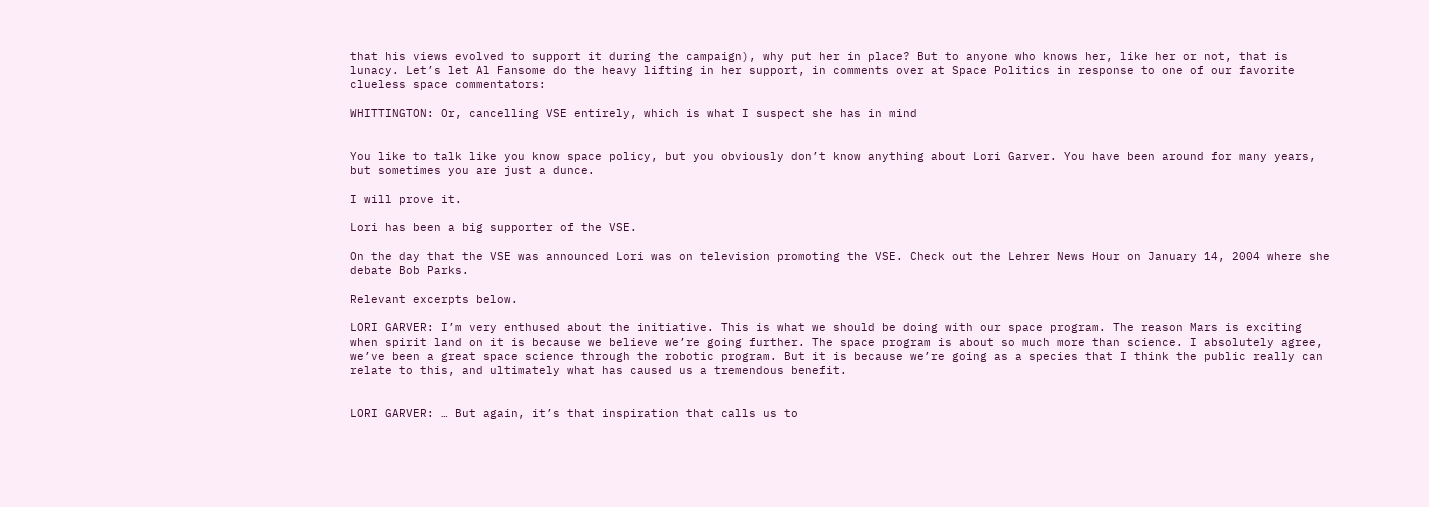that his views evolved to support it during the campaign), why put her in place? But to anyone who knows her, like her or not, that is lunacy. Let’s let Al Fansome do the heavy lifting in her support, in comments over at Space Politics in response to one of our favorite clueless space commentators:

WHITTINGTON: Or, cancelling VSE entirely, which is what I suspect she has in mind


You like to talk like you know space policy, but you obviously don’t know anything about Lori Garver. You have been around for many years, but sometimes you are just a dunce.

I will prove it.

Lori has been a big supporter of the VSE.

On the day that the VSE was announced Lori was on television promoting the VSE. Check out the Lehrer News Hour on January 14, 2004 where she debate Bob Parks.

Relevant excerpts below.

LORI GARVER: I’m very enthused about the initiative. This is what we should be doing with our space program. The reason Mars is exciting when spirit land on it is because we believe we’re going further. The space program is about so much more than science. I absolutely agree, we’ve been a great space science through the robotic program. But it is because we’re going as a species that I think the public really can relate to this, and ultimately what has caused us a tremendous benefit.


LORI GARVER: … But again, it’s that inspiration that calls us to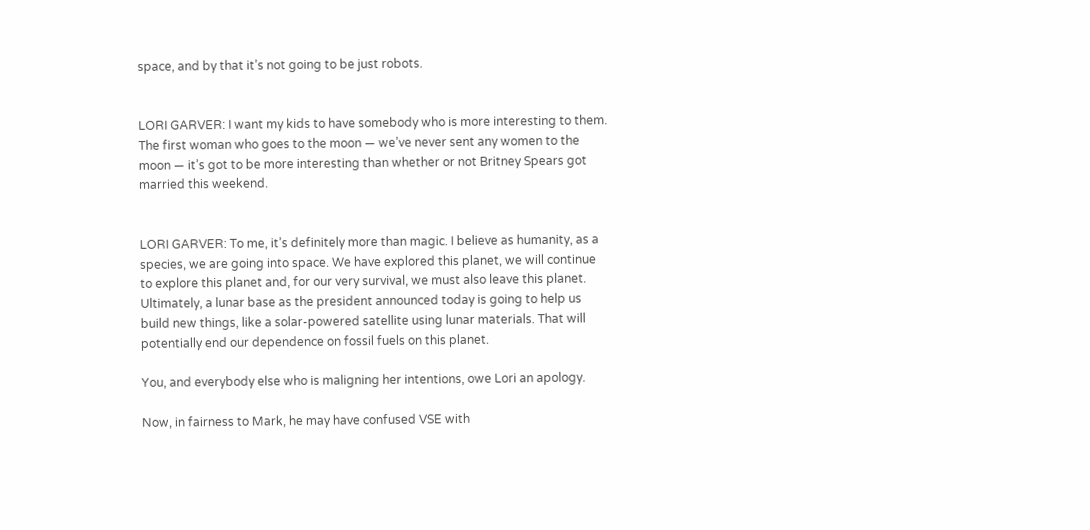space, and by that it’s not going to be just robots.


LORI GARVER: I want my kids to have somebody who is more interesting to them. The first woman who goes to the moon — we’ve never sent any women to the moon — it’s got to be more interesting than whether or not Britney Spears got married this weekend.


LORI GARVER: To me, it’s definitely more than magic. I believe as humanity, as a species, we are going into space. We have explored this planet, we will continue to explore this planet and, for our very survival, we must also leave this planet. Ultimately, a lunar base as the president announced today is going to help us build new things, like a solar-powered satellite using lunar materials. That will potentially end our dependence on fossil fuels on this planet.

You, and everybody else who is maligning her intentions, owe Lori an apology.

Now, in fairness to Mark, he may have confused VSE with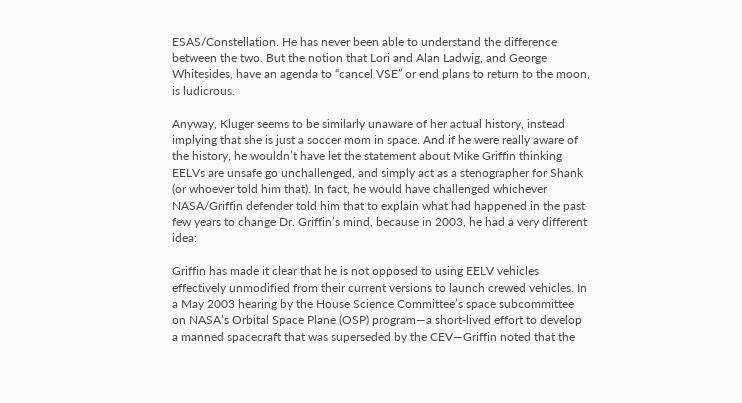ESAS/Constellation. He has never been able to understand the difference between the two. But the notion that Lori and Alan Ladwig, and George Whitesides, have an agenda to “cancel VSE” or end plans to return to the moon, is ludicrous.

Anyway, Kluger seems to be similarly unaware of her actual history, instead implying that she is just a soccer mom in space. And if he were really aware of the history, he wouldn’t have let the statement about Mike Griffin thinking EELVs are unsafe go unchallenged, and simply act as a stenographer for Shank (or whoever told him that). In fact, he would have challenged whichever NASA/Griffin defender told him that to explain what had happened in the past few years to change Dr. Griffin’s mind, because in 2003, he had a very different idea:

Griffin has made it clear that he is not opposed to using EELV vehicles effectively unmodified from their current versions to launch crewed vehicles. In a May 2003 hearing by the House Science Committee’s space subcommittee on NASA’s Orbital Space Plane (OSP) program—a short-lived effort to develop a manned spacecraft that was superseded by the CEV—Griffin noted that the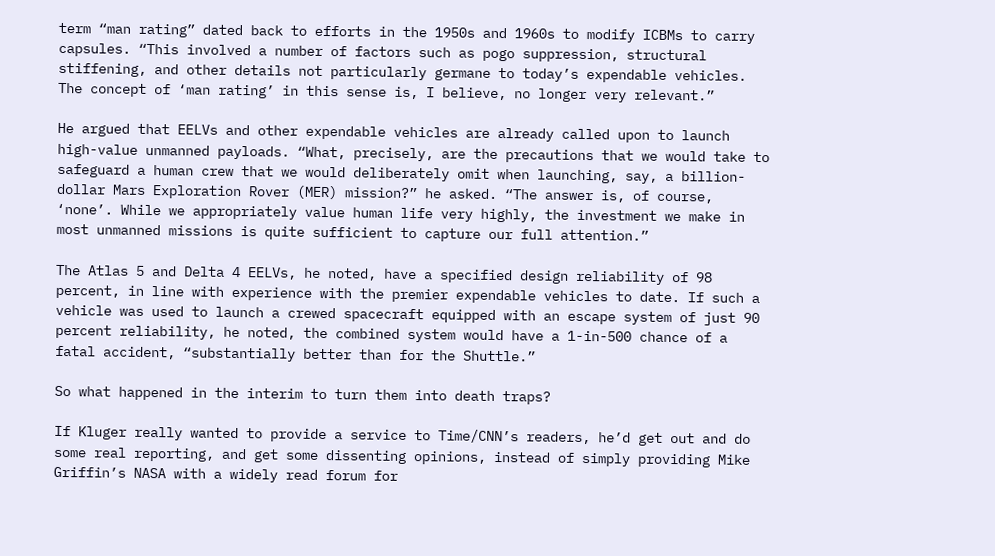term “man rating” dated back to efforts in the 1950s and 1960s to modify ICBMs to carry capsules. “This involved a number of factors such as pogo suppression, structural stiffening, and other details not particularly germane to today’s expendable vehicles. The concept of ‘man rating’ in this sense is, I believe, no longer very relevant.”

He argued that EELVs and other expendable vehicles are already called upon to launch high-value unmanned payloads. “What, precisely, are the precautions that we would take to safeguard a human crew that we would deliberately omit when launching, say, a billion-dollar Mars Exploration Rover (MER) mission?” he asked. “The answer is, of course, ‘none’. While we appropriately value human life very highly, the investment we make in most unmanned missions is quite sufficient to capture our full attention.”

The Atlas 5 and Delta 4 EELVs, he noted, have a specified design reliability of 98 percent, in line with experience with the premier expendable vehicles to date. If such a vehicle was used to launch a crewed spacecraft equipped with an escape system of just 90 percent reliability, he noted, the combined system would have a 1-in-500 chance of a fatal accident, “substantially better than for the Shuttle.”

So what happened in the interim to turn them into death traps?

If Kluger really wanted to provide a service to Time/CNN’s readers, he’d get out and do some real reporting, and get some dissenting opinions, instead of simply providing Mike Griffin’s NASA with a widely read forum for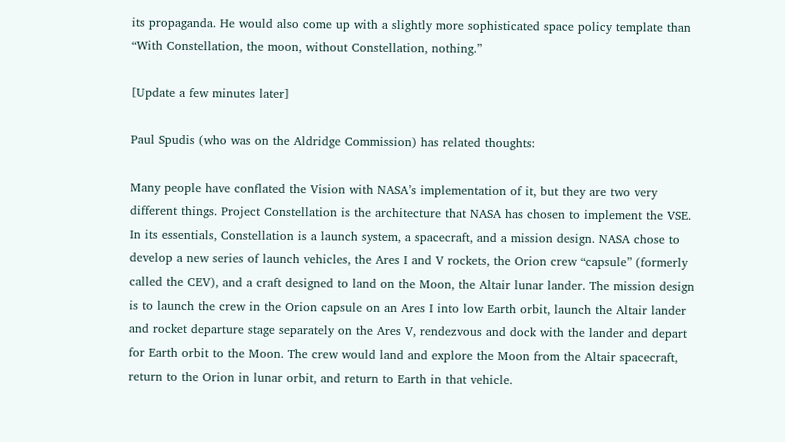its propaganda. He would also come up with a slightly more sophisticated space policy template than “With Constellation, the moon, without Constellation, nothing.”

[Update a few minutes later]

Paul Spudis (who was on the Aldridge Commission) has related thoughts:

Many people have conflated the Vision with NASA’s implementation of it, but they are two very different things. Project Constellation is the architecture that NASA has chosen to implement the VSE. In its essentials, Constellation is a launch system, a spacecraft, and a mission design. NASA chose to develop a new series of launch vehicles, the Ares I and V rockets, the Orion crew “capsule” (formerly called the CEV), and a craft designed to land on the Moon, the Altair lunar lander. The mission design is to launch the crew in the Orion capsule on an Ares I into low Earth orbit, launch the Altair lander and rocket departure stage separately on the Ares V, rendezvous and dock with the lander and depart for Earth orbit to the Moon. The crew would land and explore the Moon from the Altair spacecraft, return to the Orion in lunar orbit, and return to Earth in that vehicle.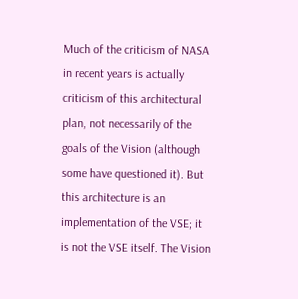Much of the criticism of NASA in recent years is actually criticism of this architectural plan, not necessarily of the goals of the Vision (although some have questioned it). But this architecture is an implementation of the VSE; it is not the VSE itself. The Vision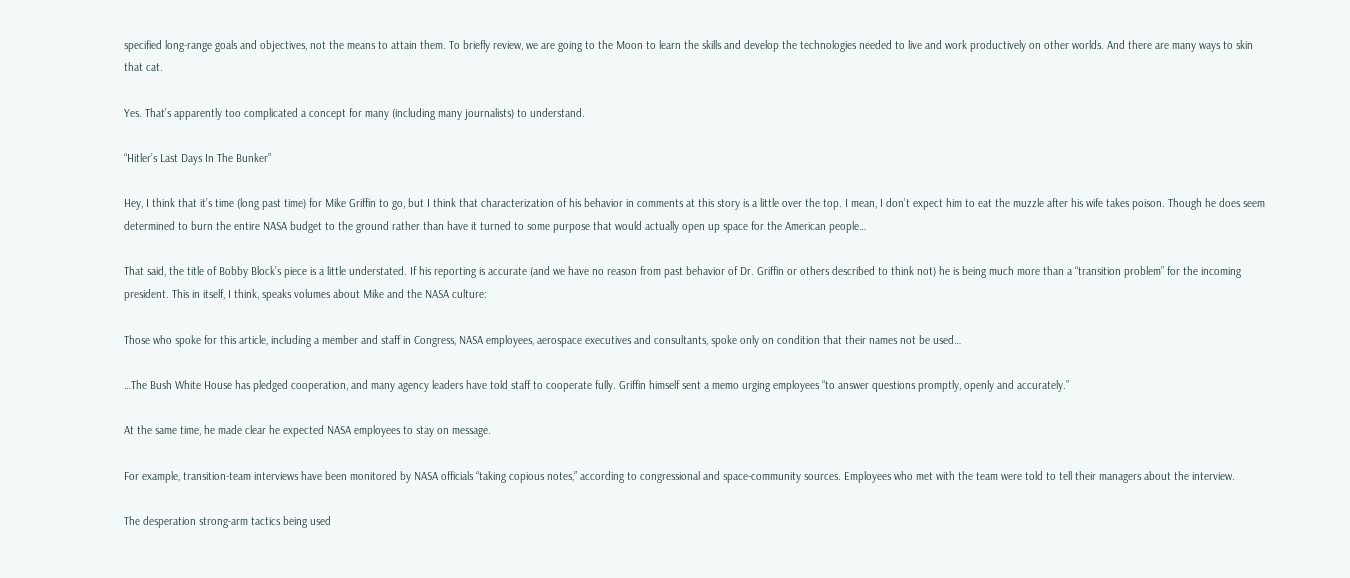specified long-range goals and objectives, not the means to attain them. To briefly review, we are going to the Moon to learn the skills and develop the technologies needed to live and work productively on other worlds. And there are many ways to skin that cat.

Yes. That’s apparently too complicated a concept for many (including many journalists) to understand.

“Hitler’s Last Days In The Bunker”

Hey, I think that it’s time (long past time) for Mike Griffin to go, but I think that characterization of his behavior in comments at this story is a little over the top. I mean, I don’t expect him to eat the muzzle after his wife takes poison. Though he does seem determined to burn the entire NASA budget to the ground rather than have it turned to some purpose that would actually open up space for the American people…

That said, the title of Bobby Block’s piece is a little understated. If his reporting is accurate (and we have no reason from past behavior of Dr. Griffin or others described to think not) he is being much more than a “transition problem” for the incoming president. This in itself, I think, speaks volumes about Mike and the NASA culture:

Those who spoke for this article, including a member and staff in Congress, NASA employees, aerospace executives and consultants, spoke only on condition that their names not be used…

…The Bush White House has pledged cooperation, and many agency leaders have told staff to cooperate fully. Griffin himself sent a memo urging employees “to answer questions promptly, openly and accurately.”

At the same time, he made clear he expected NASA employees to stay on message.

For example, transition-team interviews have been monitored by NASA officials “taking copious notes,” according to congressional and space-community sources. Employees who met with the team were told to tell their managers about the interview.

The desperation strong-arm tactics being used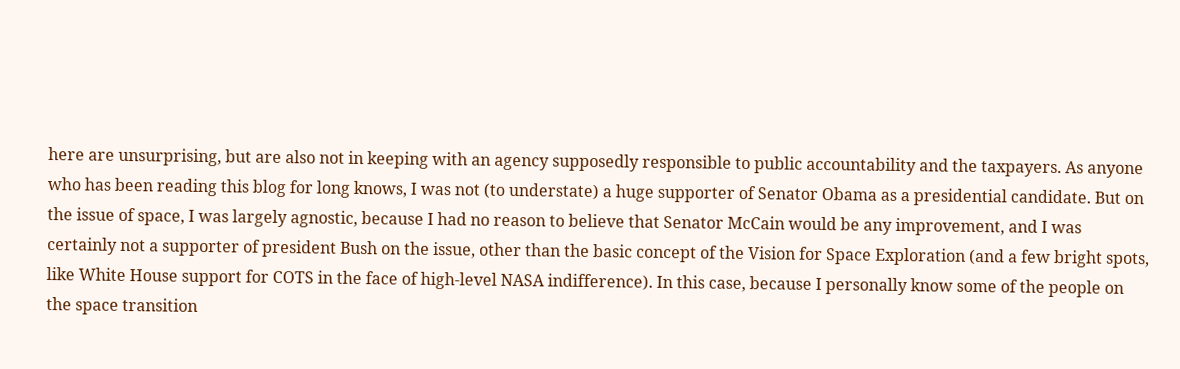here are unsurprising, but are also not in keeping with an agency supposedly responsible to public accountability and the taxpayers. As anyone who has been reading this blog for long knows, I was not (to understate) a huge supporter of Senator Obama as a presidential candidate. But on the issue of space, I was largely agnostic, because I had no reason to believe that Senator McCain would be any improvement, and I was certainly not a supporter of president Bush on the issue, other than the basic concept of the Vision for Space Exploration (and a few bright spots, like White House support for COTS in the face of high-level NASA indifference). In this case, because I personally know some of the people on the space transition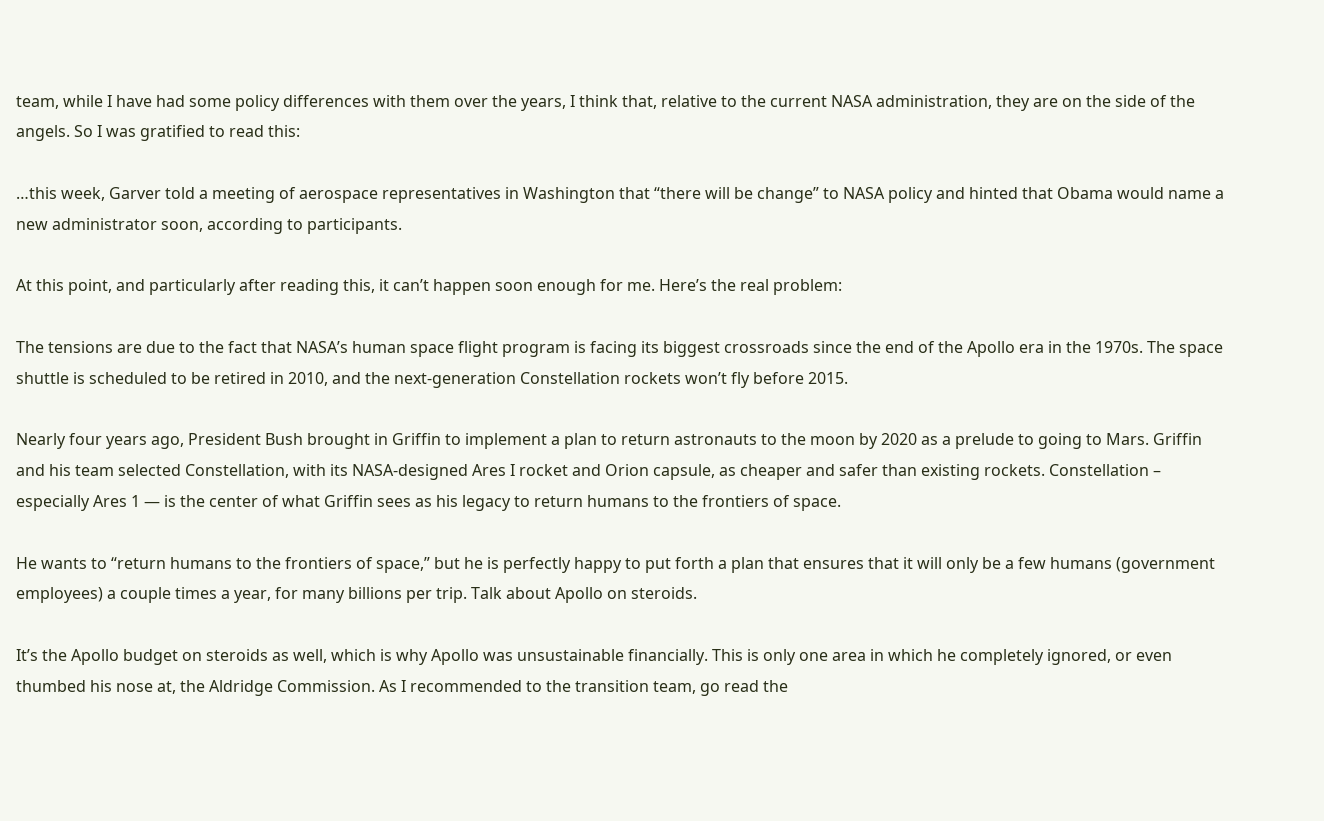team, while I have had some policy differences with them over the years, I think that, relative to the current NASA administration, they are on the side of the angels. So I was gratified to read this:

…this week, Garver told a meeting of aerospace representatives in Washington that “there will be change” to NASA policy and hinted that Obama would name a new administrator soon, according to participants.

At this point, and particularly after reading this, it can’t happen soon enough for me. Here’s the real problem:

The tensions are due to the fact that NASA’s human space flight program is facing its biggest crossroads since the end of the Apollo era in the 1970s. The space shuttle is scheduled to be retired in 2010, and the next-generation Constellation rockets won’t fly before 2015.

Nearly four years ago, President Bush brought in Griffin to implement a plan to return astronauts to the moon by 2020 as a prelude to going to Mars. Griffin and his team selected Constellation, with its NASA-designed Ares I rocket and Orion capsule, as cheaper and safer than existing rockets. Constellation – especially Ares 1 — is the center of what Griffin sees as his legacy to return humans to the frontiers of space.

He wants to “return humans to the frontiers of space,” but he is perfectly happy to put forth a plan that ensures that it will only be a few humans (government employees) a couple times a year, for many billions per trip. Talk about Apollo on steroids.

It’s the Apollo budget on steroids as well, which is why Apollo was unsustainable financially. This is only one area in which he completely ignored, or even thumbed his nose at, the Aldridge Commission. As I recommended to the transition team, go read the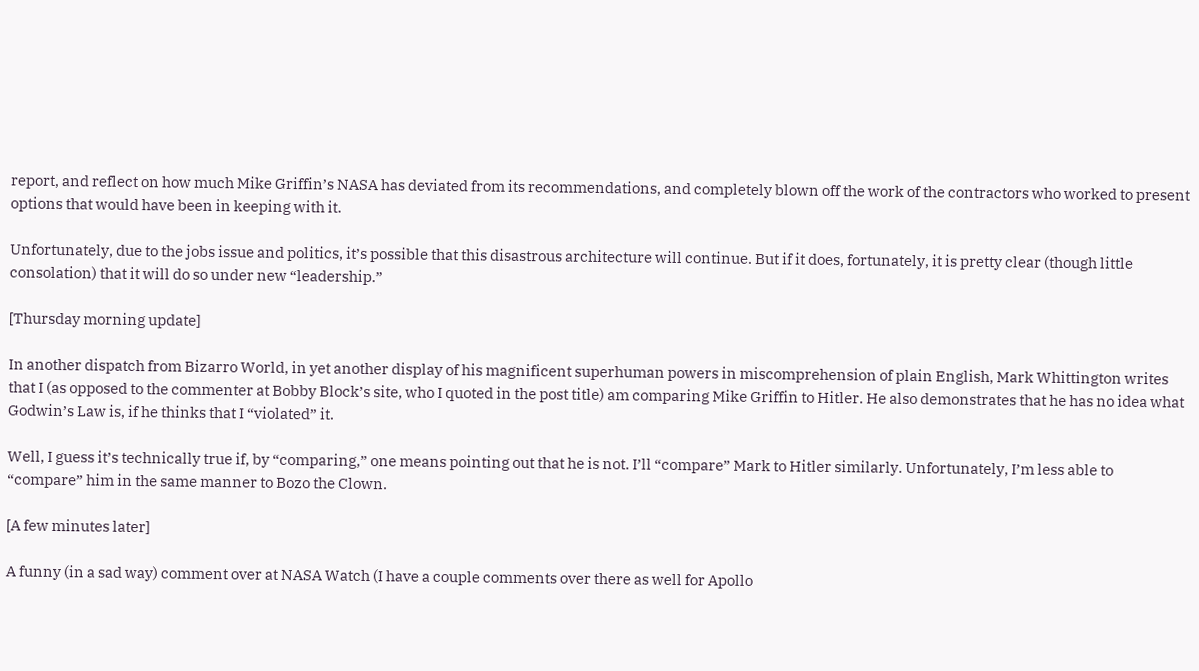report, and reflect on how much Mike Griffin’s NASA has deviated from its recommendations, and completely blown off the work of the contractors who worked to present options that would have been in keeping with it.

Unfortunately, due to the jobs issue and politics, it’s possible that this disastrous architecture will continue. But if it does, fortunately, it is pretty clear (though little consolation) that it will do so under new “leadership.”

[Thursday morning update]

In another dispatch from Bizarro World, in yet another display of his magnificent superhuman powers in miscomprehension of plain English, Mark Whittington writes that I (as opposed to the commenter at Bobby Block’s site, who I quoted in the post title) am comparing Mike Griffin to Hitler. He also demonstrates that he has no idea what Godwin’s Law is, if he thinks that I “violated” it.

Well, I guess it’s technically true if, by “comparing,” one means pointing out that he is not. I’ll “compare” Mark to Hitler similarly. Unfortunately, I’m less able to “compare” him in the same manner to Bozo the Clown.

[A few minutes later]

A funny (in a sad way) comment over at NASA Watch (I have a couple comments over there as well for Apollo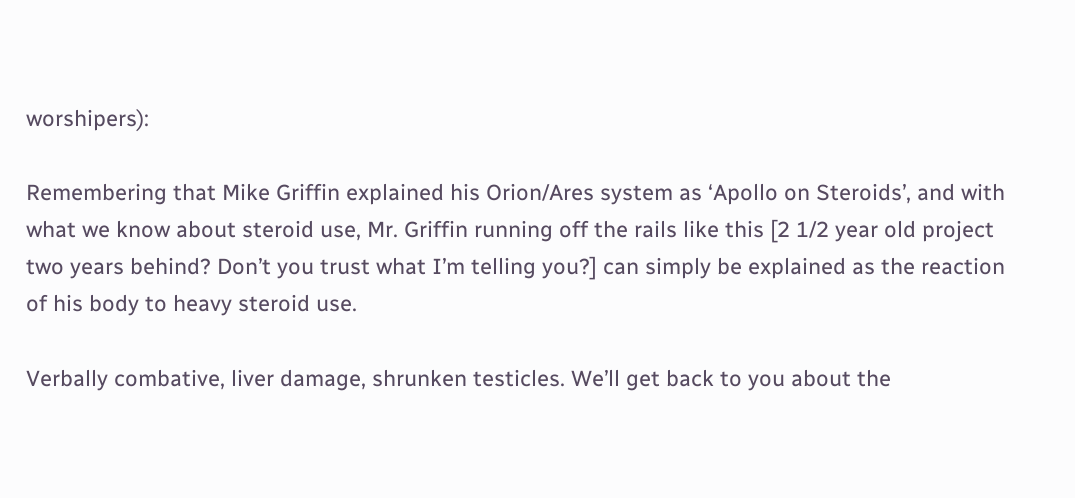worshipers):

Remembering that Mike Griffin explained his Orion/Ares system as ‘Apollo on Steroids’, and with what we know about steroid use, Mr. Griffin running off the rails like this [2 1/2 year old project two years behind? Don’t you trust what I’m telling you?] can simply be explained as the reaction of his body to heavy steroid use.

Verbally combative, liver damage, shrunken testicles. We’ll get back to you about the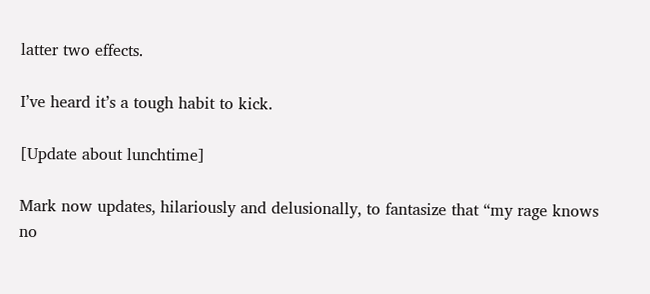latter two effects.

I’ve heard it’s a tough habit to kick.

[Update about lunchtime]

Mark now updates, hilariously and delusionally, to fantasize that “my rage knows no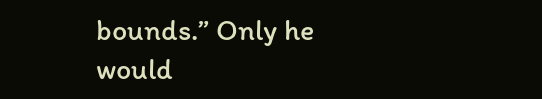bounds.” Only he would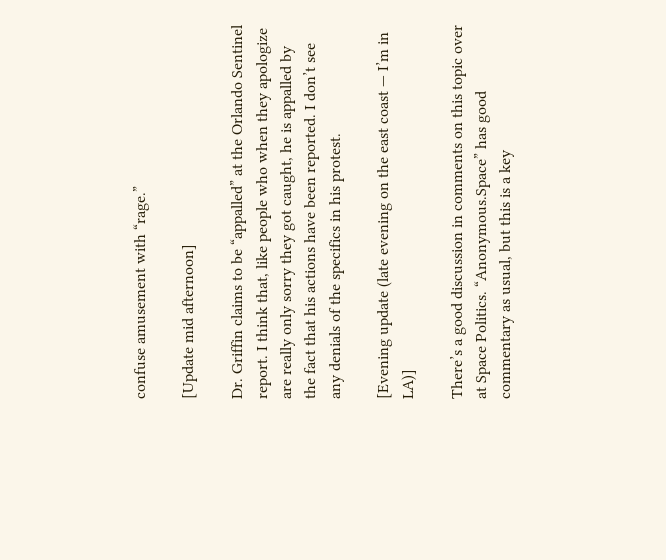confuse amusement with “rage.”

[Update mid afternoon]

Dr. Griffin claims to be “appalled” at the Orlando Sentinel report. I think that, like people who when they apologize are really only sorry they got caught, he is appalled by the fact that his actions have been reported. I don’t see any denials of the specifics in his protest.

[Evening update (late evening on the east coast — I’m in LA)]

There’s a good discussion in comments on this topic over at Space Politics. “Anonymous.Space” has good commentary as usual, but this is a key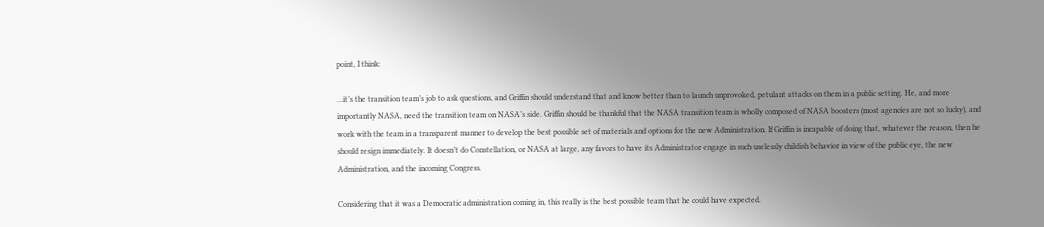point, I think:

…it’s the transition team’s job to ask questions, and Griffin should understand that and know better than to launch unprovoked, petulant attacks on them in a public setting. He, and more importantly NASA, need the transition team on NASA’s side. Griffin should be thankful that the NASA transition team is wholly composed of NASA boosters (most agencies are not so lucky), and work with the team in a transparent manner to develop the best possible set of materials and options for the new Administration. If Griffin is incapable of doing that, whatever the reason, then he should resign immediately. It doesn’t do Constellation, or NASA at large, any favors to have its Administrator engage in such uselessly childish behavior in view of the public eye, the new Administration, and the incoming Congress.

Considering that it was a Democratic administration coming in, this really is the best possible team that he could have expected.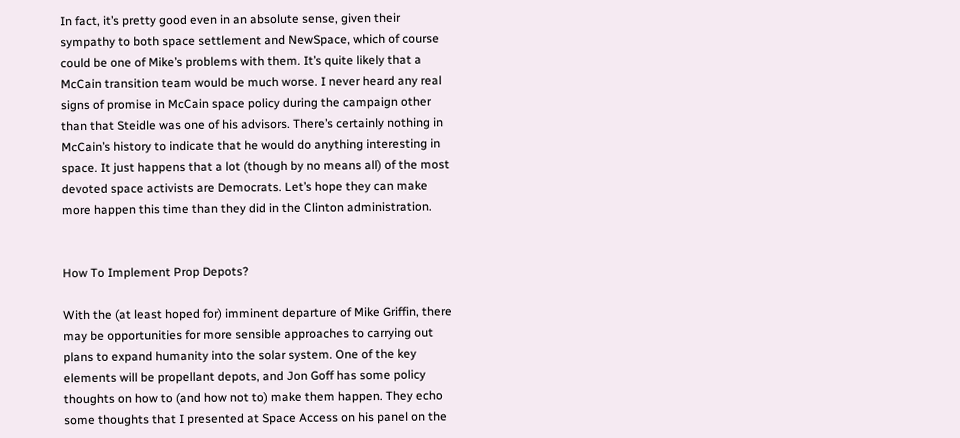In fact, it’s pretty good even in an absolute sense, given their sympathy to both space settlement and NewSpace, which of course could be one of Mike’s problems with them. It’s quite likely that a McCain transition team would be much worse. I never heard any real signs of promise in McCain space policy during the campaign other than that Steidle was one of his advisors. There’s certainly nothing in McCain’s history to indicate that he would do anything interesting in space. It just happens that a lot (though by no means all) of the most devoted space activists are Democrats. Let’s hope they can make more happen this time than they did in the Clinton administration.


How To Implement Prop Depots?

With the (at least hoped for) imminent departure of Mike Griffin, there may be opportunities for more sensible approaches to carrying out plans to expand humanity into the solar system. One of the key elements will be propellant depots, and Jon Goff has some policy thoughts on how to (and how not to) make them happen. They echo some thoughts that I presented at Space Access on his panel on the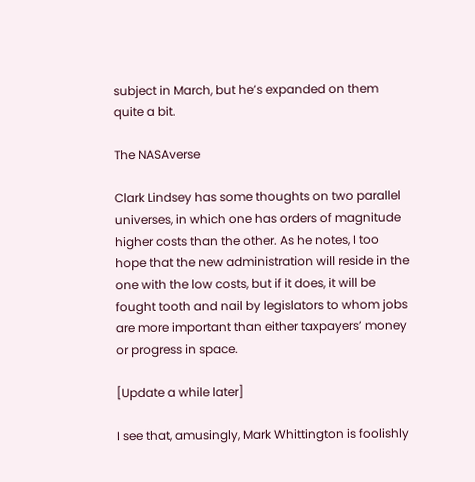subject in March, but he’s expanded on them quite a bit.

The NASAverse

Clark Lindsey has some thoughts on two parallel universes, in which one has orders of magnitude higher costs than the other. As he notes, I too hope that the new administration will reside in the one with the low costs, but if it does, it will be fought tooth and nail by legislators to whom jobs are more important than either taxpayers’ money or progress in space.

[Update a while later]

I see that, amusingly, Mark Whittington is foolishly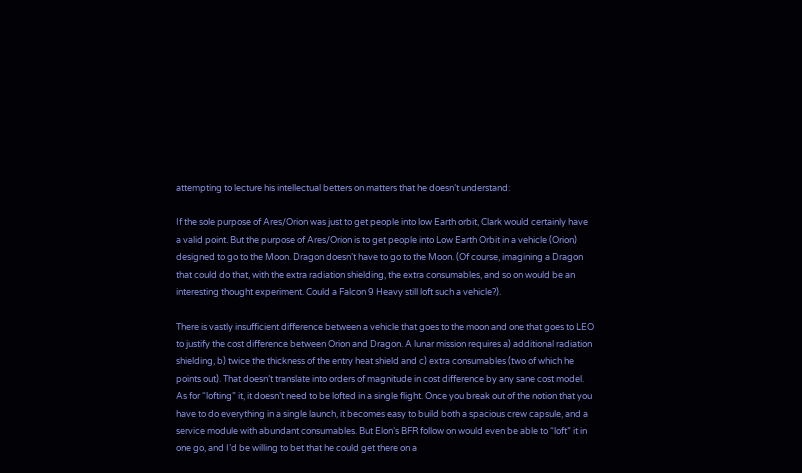attempting to lecture his intellectual betters on matters that he doesn’t understand:

If the sole purpose of Ares/Orion was just to get people into low Earth orbit, Clark would certainly have a valid point. But the purpose of Ares/Orion is to get people into Low Earth Orbit in a vehicle (Orion) designed to go to the Moon. Dragon doesn’t have to go to the Moon. (Of course, imagining a Dragon that could do that, with the extra radiation shielding, the extra consumables, and so on would be an interesting thought experiment. Could a Falcon 9 Heavy still loft such a vehicle?).

There is vastly insufficient difference between a vehicle that goes to the moon and one that goes to LEO to justify the cost difference between Orion and Dragon. A lunar mission requires a) additional radiation shielding, b) twice the thickness of the entry heat shield and c) extra consumables (two of which he points out). That doesn’t translate into orders of magnitude in cost difference by any sane cost model. As for “lofting” it, it doesn’t need to be lofted in a single flight. Once you break out of the notion that you have to do everything in a single launch, it becomes easy to build both a spacious crew capsule, and a service module with abundant consumables. But Elon’s BFR follow on would even be able to “loft” it in one go, and I’d be willing to bet that he could get there on a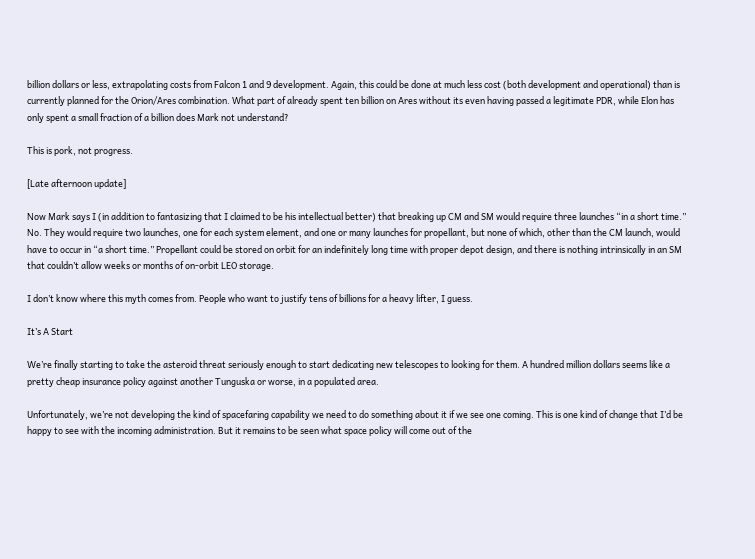billion dollars or less, extrapolating costs from Falcon 1 and 9 development. Again, this could be done at much less cost (both development and operational) than is currently planned for the Orion/Ares combination. What part of already spent ten billion on Ares without its even having passed a legitimate PDR, while Elon has only spent a small fraction of a billion does Mark not understand?

This is pork, not progress.

[Late afternoon update]

Now Mark says I (in addition to fantasizing that I claimed to be his intellectual better) that breaking up CM and SM would require three launches “in a short time.” No. They would require two launches, one for each system element, and one or many launches for propellant, but none of which, other than the CM launch, would have to occur in “a short time.” Propellant could be stored on orbit for an indefinitely long time with proper depot design, and there is nothing intrinsically in an SM that couldn’t allow weeks or months of on-orbit LEO storage.

I don’t know where this myth comes from. People who want to justify tens of billions for a heavy lifter, I guess.

It’s A Start

We’re finally starting to take the asteroid threat seriously enough to start dedicating new telescopes to looking for them. A hundred million dollars seems like a pretty cheap insurance policy against another Tunguska or worse, in a populated area.

Unfortunately, we’re not developing the kind of spacefaring capability we need to do something about it if we see one coming. This is one kind of change that I’d be happy to see with the incoming administration. But it remains to be seen what space policy will come out of the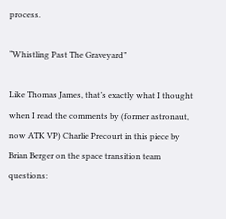process.

“Whistling Past The Graveyard”

Like Thomas James, that’s exactly what I thought when I read the comments by (former astronaut, now ATK VP) Charlie Precourt in this piece by Brian Berger on the space transition team questions: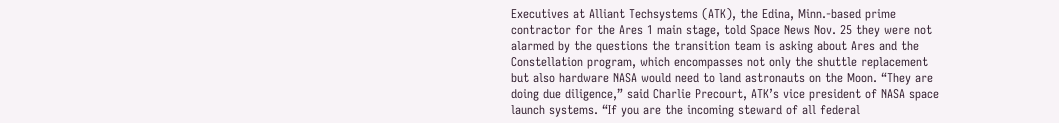Executives at Alliant Techsystems (ATK), the Edina, Minn.-based prime contractor for the Ares 1 main stage, told Space News Nov. 25 they were not alarmed by the questions the transition team is asking about Ares and the Constellation program, which encompasses not only the shuttle replacement but also hardware NASA would need to land astronauts on the Moon. “They are doing due diligence,” said Charlie Precourt, ATK’s vice president of NASA space launch systems. “If you are the incoming steward of all federal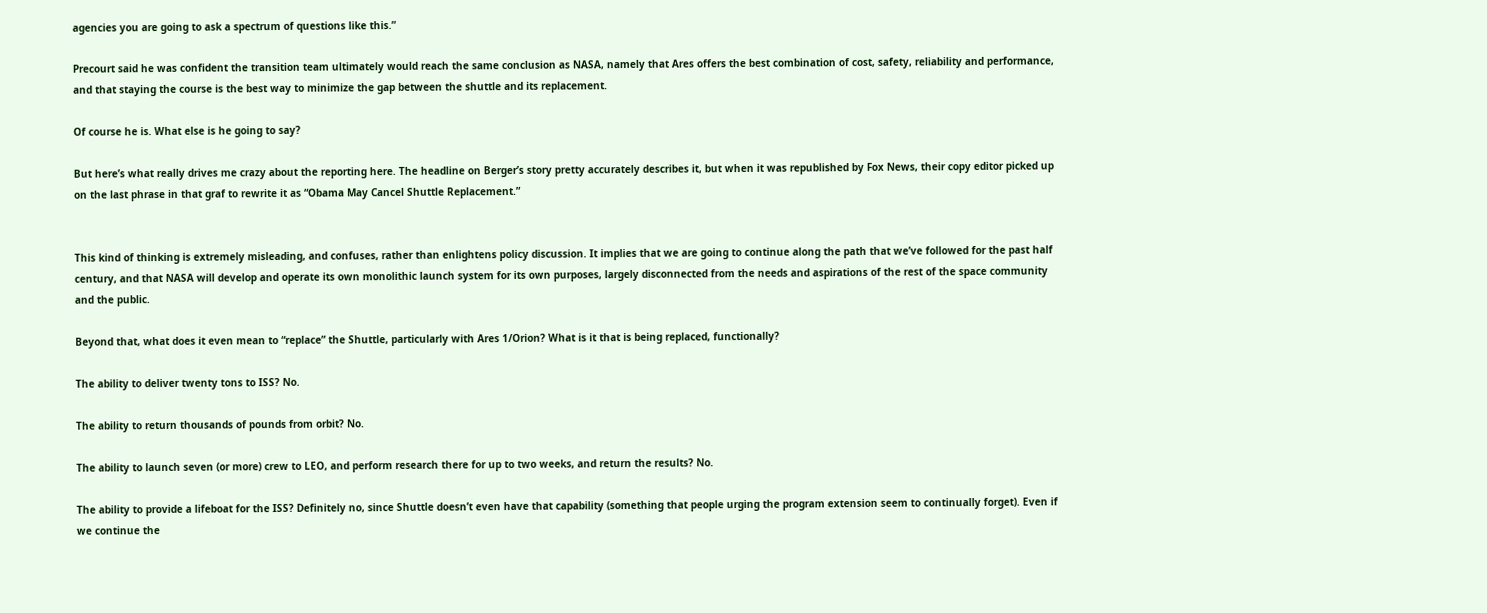agencies you are going to ask a spectrum of questions like this.”

Precourt said he was confident the transition team ultimately would reach the same conclusion as NASA, namely that Ares offers the best combination of cost, safety, reliability and performance, and that staying the course is the best way to minimize the gap between the shuttle and its replacement.

Of course he is. What else is he going to say?

But here’s what really drives me crazy about the reporting here. The headline on Berger’s story pretty accurately describes it, but when it was republished by Fox News, their copy editor picked up on the last phrase in that graf to rewrite it as “Obama May Cancel Shuttle Replacement.”


This kind of thinking is extremely misleading, and confuses, rather than enlightens policy discussion. It implies that we are going to continue along the path that we’ve followed for the past half century, and that NASA will develop and operate its own monolithic launch system for its own purposes, largely disconnected from the needs and aspirations of the rest of the space community and the public.

Beyond that, what does it even mean to “replace” the Shuttle, particularly with Ares 1/Orion? What is it that is being replaced, functionally?

The ability to deliver twenty tons to ISS? No.

The ability to return thousands of pounds from orbit? No.

The ability to launch seven (or more) crew to LEO, and perform research there for up to two weeks, and return the results? No.

The ability to provide a lifeboat for the ISS? Definitely no, since Shuttle doesn’t even have that capability (something that people urging the program extension seem to continually forget). Even if we continue the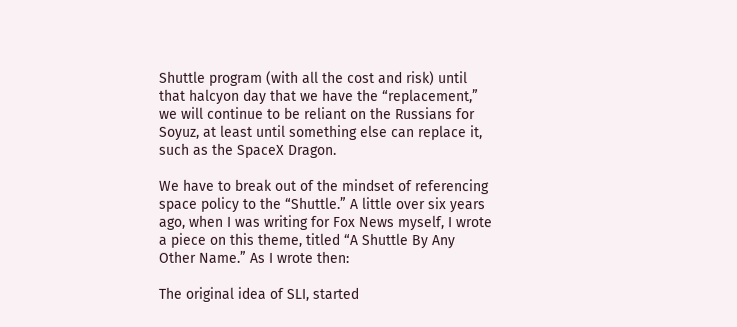Shuttle program (with all the cost and risk) until that halcyon day that we have the “replacement,” we will continue to be reliant on the Russians for Soyuz, at least until something else can replace it, such as the SpaceX Dragon.

We have to break out of the mindset of referencing space policy to the “Shuttle.” A little over six years ago, when I was writing for Fox News myself, I wrote a piece on this theme, titled “A Shuttle By Any Other Name.” As I wrote then:

The original idea of SLI, started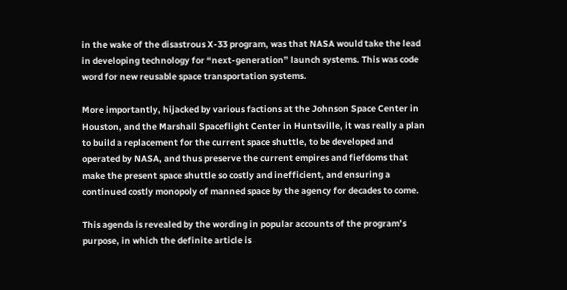in the wake of the disastrous X-33 program, was that NASA would take the lead in developing technology for “next-generation” launch systems. This was code word for new reusable space transportation systems.

More importantly, hijacked by various factions at the Johnson Space Center in Houston, and the Marshall Spaceflight Center in Huntsville, it was really a plan to build a replacement for the current space shuttle, to be developed and operated by NASA, and thus preserve the current empires and fiefdoms that make the present space shuttle so costly and inefficient, and ensuring a continued costly monopoly of manned space by the agency for decades to come.

This agenda is revealed by the wording in popular accounts of the program’s purpose, in which the definite article is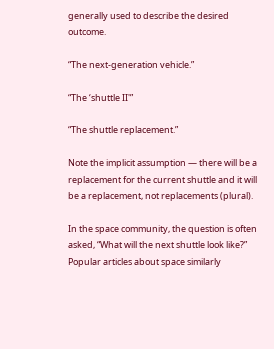generally used to describe the desired outcome.

“The next-generation vehicle.”

“The ‘shuttle II'”

“The shuttle replacement.”

Note the implicit assumption — there will be a replacement for the current shuttle and it will be a replacement, not replacements (plural).

In the space community, the question is often asked, “What will the next shuttle look like?” Popular articles about space similarly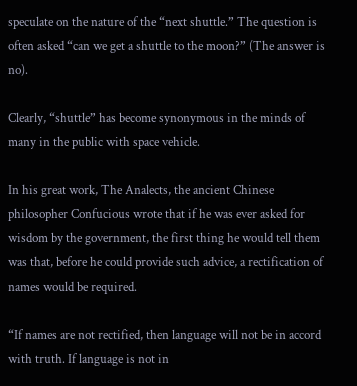speculate on the nature of the “next shuttle.” The question is often asked “can we get a shuttle to the moon?” (The answer is no).

Clearly, “shuttle” has become synonymous in the minds of many in the public with space vehicle.

In his great work, The Analects, the ancient Chinese philosopher Confucious wrote that if he was ever asked for wisdom by the government, the first thing he would tell them was that, before he could provide such advice, a rectification of names would be required.

“If names are not rectified, then language will not be in accord with truth. If language is not in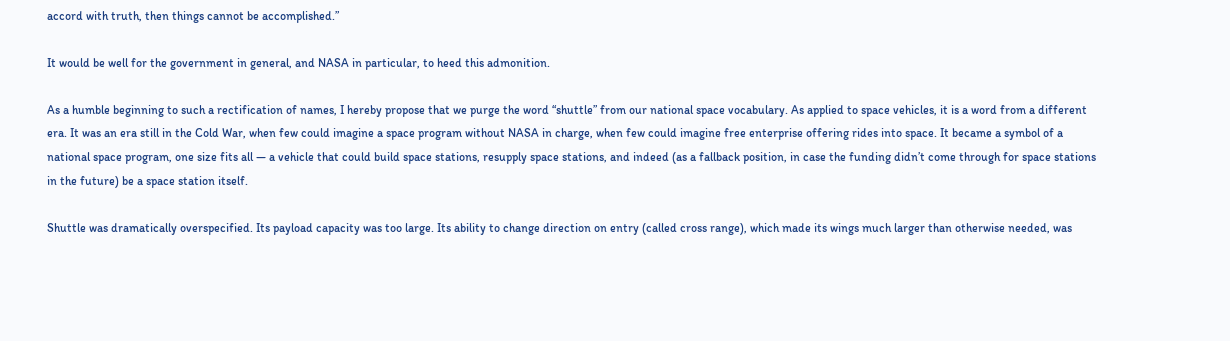accord with truth, then things cannot be accomplished.”

It would be well for the government in general, and NASA in particular, to heed this admonition.

As a humble beginning to such a rectification of names, I hereby propose that we purge the word “shuttle” from our national space vocabulary. As applied to space vehicles, it is a word from a different era. It was an era still in the Cold War, when few could imagine a space program without NASA in charge, when few could imagine free enterprise offering rides into space. It became a symbol of a national space program, one size fits all — a vehicle that could build space stations, resupply space stations, and indeed (as a fallback position, in case the funding didn’t come through for space stations in the future) be a space station itself.

Shuttle was dramatically overspecified. Its payload capacity was too large. Its ability to change direction on entry (called cross range), which made its wings much larger than otherwise needed, was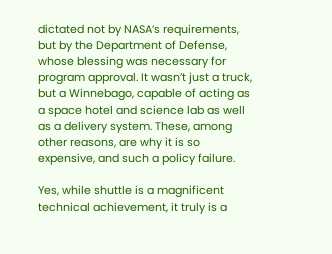dictated not by NASA’s requirements, but by the Department of Defense, whose blessing was necessary for program approval. It wasn’t just a truck, but a Winnebago, capable of acting as a space hotel and science lab as well as a delivery system. These, among other reasons, are why it is so expensive, and such a policy failure.

Yes, while shuttle is a magnificent technical achievement, it truly is a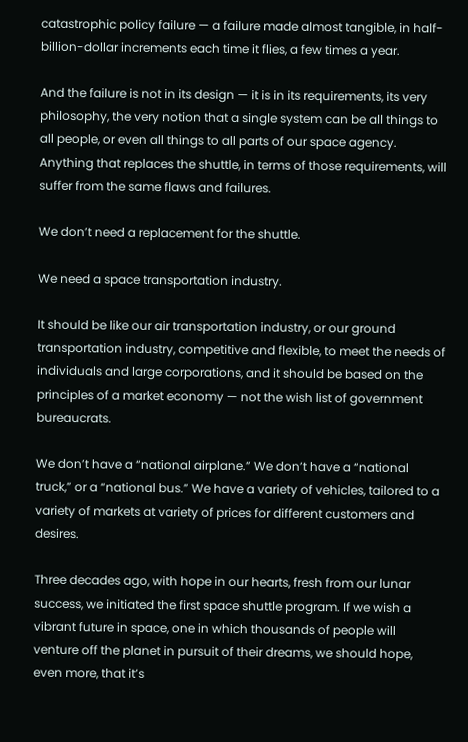catastrophic policy failure — a failure made almost tangible, in half-billion-dollar increments each time it flies, a few times a year.

And the failure is not in its design — it is in its requirements, its very philosophy, the very notion that a single system can be all things to all people, or even all things to all parts of our space agency. Anything that replaces the shuttle, in terms of those requirements, will suffer from the same flaws and failures.

We don’t need a replacement for the shuttle.

We need a space transportation industry.

It should be like our air transportation industry, or our ground transportation industry, competitive and flexible, to meet the needs of individuals and large corporations, and it should be based on the principles of a market economy — not the wish list of government bureaucrats.

We don’t have a “national airplane.” We don’t have a “national truck,” or a “national bus.” We have a variety of vehicles, tailored to a variety of markets at variety of prices for different customers and desires.

Three decades ago, with hope in our hearts, fresh from our lunar success, we initiated the first space shuttle program. If we wish a vibrant future in space, one in which thousands of people will venture off the planet in pursuit of their dreams, we should hope, even more, that it’s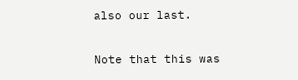also our last.

Note that this was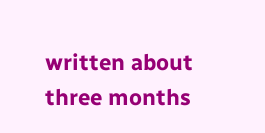written about three months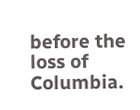before the loss of Columbia.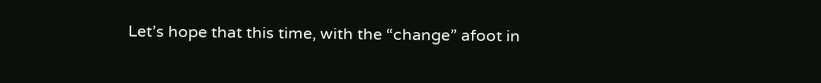Let’s hope that this time, with the “change” afoot in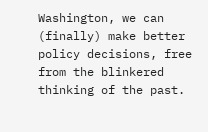Washington, we can (finally) make better policy decisions, free from the blinkered thinking of the past.